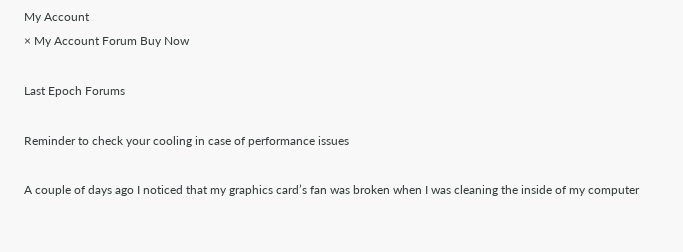My Account
× My Account Forum Buy Now

Last Epoch Forums

Reminder to check your cooling in case of performance issues

A couple of days ago I noticed that my graphics card’s fan was broken when I was cleaning the inside of my computer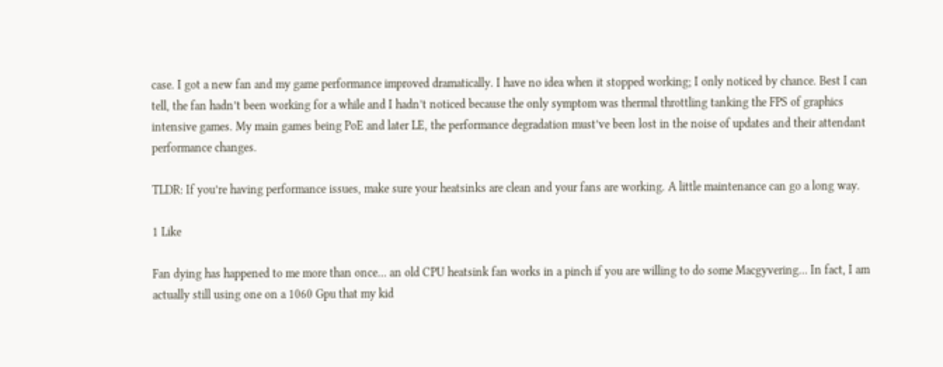case. I got a new fan and my game performance improved dramatically. I have no idea when it stopped working; I only noticed by chance. Best I can tell, the fan hadn’t been working for a while and I hadn’t noticed because the only symptom was thermal throttling tanking the FPS of graphics intensive games. My main games being PoE and later LE, the performance degradation must’ve been lost in the noise of updates and their attendant performance changes.

TLDR: If you’re having performance issues, make sure your heatsinks are clean and your fans are working. A little maintenance can go a long way.

1 Like

Fan dying has happened to me more than once… an old CPU heatsink fan works in a pinch if you are willing to do some Macgyvering… In fact, I am actually still using one on a 1060 Gpu that my kid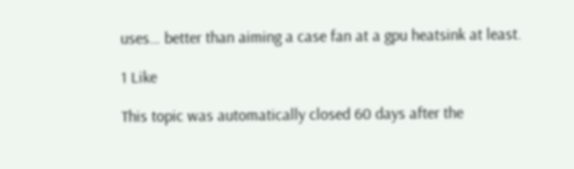uses… better than aiming a case fan at a gpu heatsink at least.

1 Like

This topic was automatically closed 60 days after the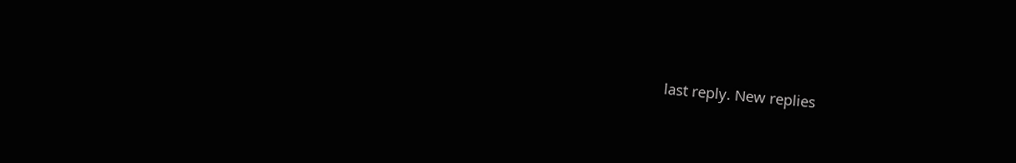last reply. New replies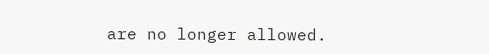are no longer allowed.